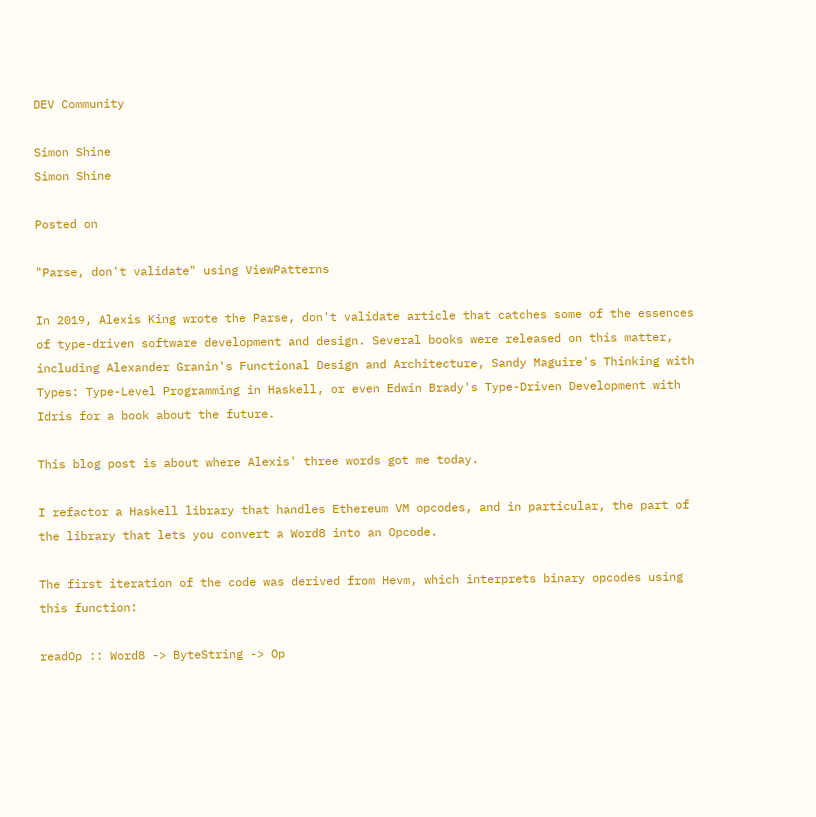DEV Community

Simon Shine
Simon Shine

Posted on

"Parse, don't validate" using ViewPatterns

In 2019, Alexis King wrote the Parse, don't validate article that catches some of the essences of type-driven software development and design. Several books were released on this matter, including Alexander Granin's Functional Design and Architecture, Sandy Maguire's Thinking with Types: Type-Level Programming in Haskell, or even Edwin Brady's Type-Driven Development with Idris for a book about the future.

This blog post is about where Alexis' three words got me today.

I refactor a Haskell library that handles Ethereum VM opcodes, and in particular, the part of the library that lets you convert a Word8 into an Opcode.

The first iteration of the code was derived from Hevm, which interprets binary opcodes using this function:

readOp :: Word8 -> ByteString -> Op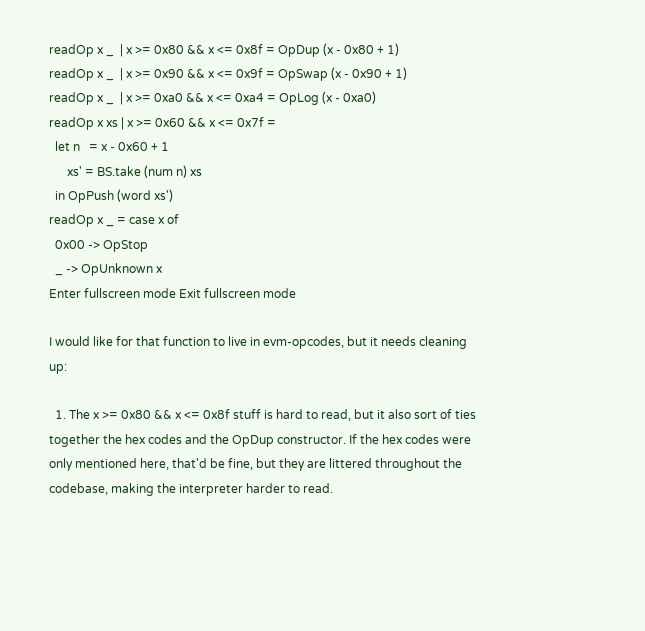readOp x _  | x >= 0x80 && x <= 0x8f = OpDup (x - 0x80 + 1)
readOp x _  | x >= 0x90 && x <= 0x9f = OpSwap (x - 0x90 + 1)
readOp x _  | x >= 0xa0 && x <= 0xa4 = OpLog (x - 0xa0)
readOp x xs | x >= 0x60 && x <= 0x7f =
  let n   = x - 0x60 + 1
      xs' = BS.take (num n) xs
  in OpPush (word xs')
readOp x _ = case x of
  0x00 -> OpStop
  _ -> OpUnknown x
Enter fullscreen mode Exit fullscreen mode

I would like for that function to live in evm-opcodes, but it needs cleaning up:

  1. The x >= 0x80 && x <= 0x8f stuff is hard to read, but it also sort of ties together the hex codes and the OpDup constructor. If the hex codes were only mentioned here, that'd be fine, but they are littered throughout the codebase, making the interpreter harder to read.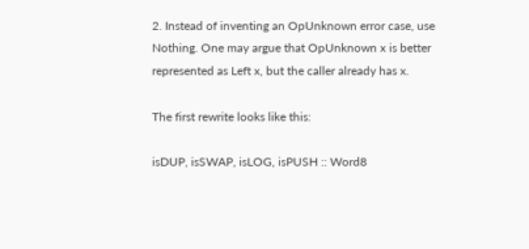2. Instead of inventing an OpUnknown error case, use Nothing. One may argue that OpUnknown x is better represented as Left x, but the caller already has x.

The first rewrite looks like this:

isDUP, isSWAP, isLOG, isPUSH :: Word8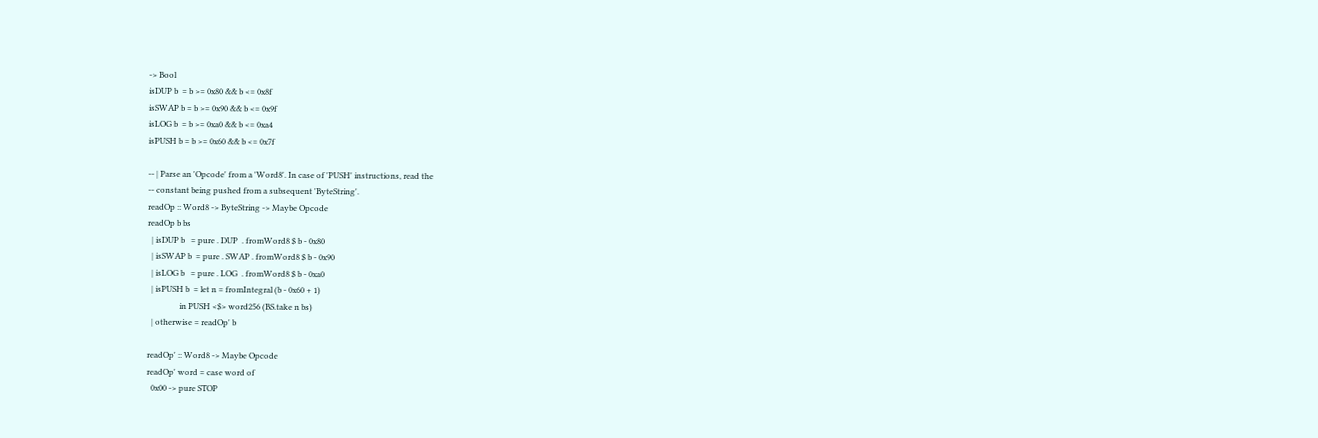-> Bool
isDUP b  = b >= 0x80 && b <= 0x8f
isSWAP b = b >= 0x90 && b <= 0x9f
isLOG b  = b >= 0xa0 && b <= 0xa4
isPUSH b = b >= 0x60 && b <= 0x7f

-- | Parse an 'Opcode' from a 'Word8'. In case of 'PUSH' instructions, read the
-- constant being pushed from a subsequent 'ByteString'.
readOp :: Word8 -> ByteString -> Maybe Opcode
readOp b bs
  | isDUP b   = pure . DUP  . fromWord8 $ b - 0x80
  | isSWAP b  = pure . SWAP . fromWord8 $ b - 0x90
  | isLOG b   = pure . LOG  . fromWord8 $ b - 0xa0
  | isPUSH b  = let n = fromIntegral (b - 0x60 + 1)
                in PUSH <$> word256 (BS.take n bs)
  | otherwise = readOp' b

readOp' :: Word8 -> Maybe Opcode
readOp' word = case word of
  0x00 -> pure STOP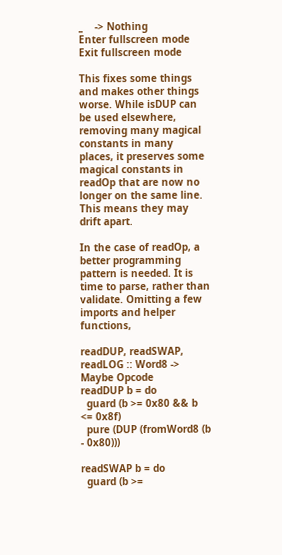_    -> Nothing
Enter fullscreen mode Exit fullscreen mode

This fixes some things and makes other things worse. While isDUP can be used elsewhere, removing many magical constants in many places, it preserves some magical constants in readOp that are now no longer on the same line. This means they may drift apart.

In the case of readOp, a better programming pattern is needed. It is time to parse, rather than validate. Omitting a few imports and helper functions,

readDUP, readSWAP, readLOG :: Word8 -> Maybe Opcode
readDUP b = do
  guard (b >= 0x80 && b <= 0x8f)
  pure (DUP (fromWord8 (b - 0x80)))

readSWAP b = do
  guard (b >=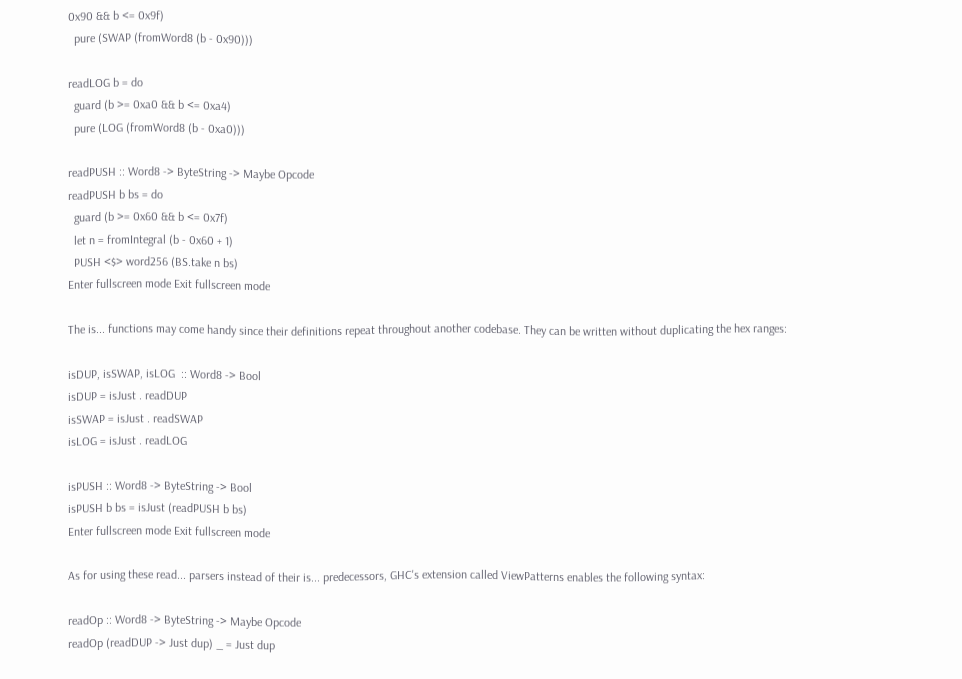0x90 && b <= 0x9f)
  pure (SWAP (fromWord8 (b - 0x90)))

readLOG b = do
  guard (b >= 0xa0 && b <= 0xa4)
  pure (LOG (fromWord8 (b - 0xa0)))

readPUSH :: Word8 -> ByteString -> Maybe Opcode
readPUSH b bs = do
  guard (b >= 0x60 && b <= 0x7f)
  let n = fromIntegral (b - 0x60 + 1)
  PUSH <$> word256 (BS.take n bs)
Enter fullscreen mode Exit fullscreen mode

The is... functions may come handy since their definitions repeat throughout another codebase. They can be written without duplicating the hex ranges:

isDUP, isSWAP, isLOG  :: Word8 -> Bool
isDUP = isJust . readDUP
isSWAP = isJust . readSWAP
isLOG = isJust . readLOG

isPUSH :: Word8 -> ByteString -> Bool
isPUSH b bs = isJust (readPUSH b bs)
Enter fullscreen mode Exit fullscreen mode

As for using these read... parsers instead of their is... predecessors, GHC's extension called ViewPatterns enables the following syntax:

readOp :: Word8 -> ByteString -> Maybe Opcode
readOp (readDUP -> Just dup) _ = Just dup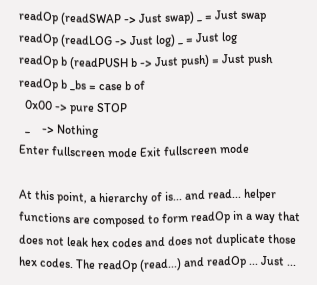readOp (readSWAP -> Just swap) _ = Just swap
readOp (readLOG -> Just log) _ = Just log
readOp b (readPUSH b -> Just push) = Just push
readOp b _bs = case b of
  0x00 -> pure STOP
  _    -> Nothing
Enter fullscreen mode Exit fullscreen mode

At this point, a hierarchy of is... and read... helper functions are composed to form readOp in a way that does not leak hex codes and does not duplicate those hex codes. The readOp (read...) and readOp ... Just ...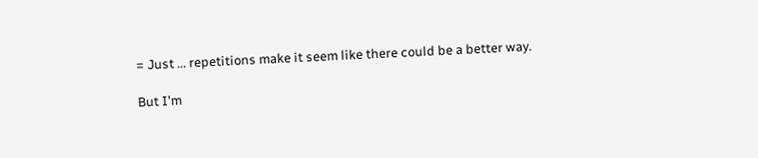= Just ... repetitions make it seem like there could be a better way.

But I'm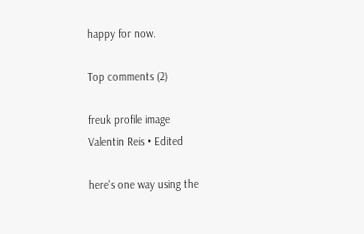happy for now.

Top comments (2)

freuk profile image
Valentin Reis • Edited

here's one way using the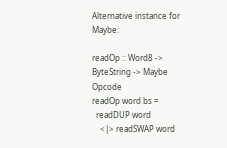Alternative instance for Maybe:

readOp :: Word8 -> ByteString -> Maybe Opcode
readOp word bs =
  readDUP word
    <|> readSWAP word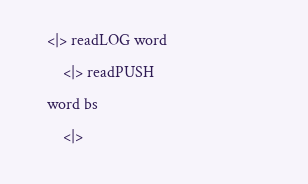<|> readLOG word
    <|> readPUSH word bs
    <|>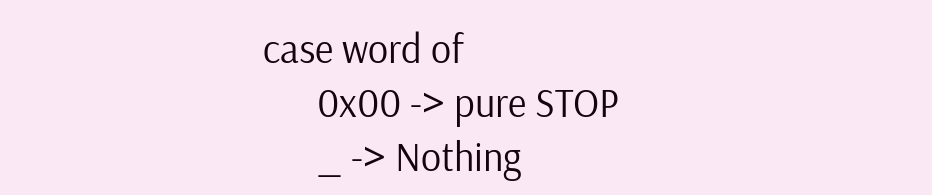case word of
      0x00 -> pure STOP
      _ -> Nothing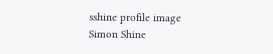sshine profile image
Simon Shine